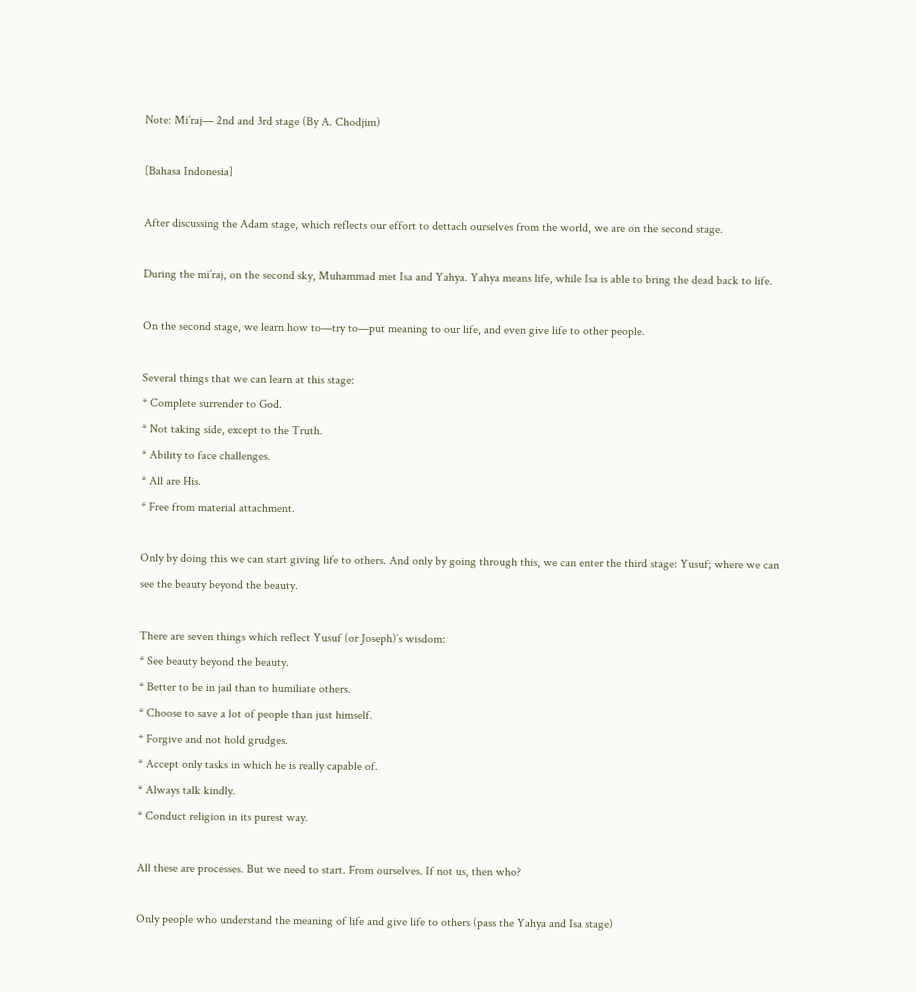Note: Mi’raj— 2nd and 3rd stage (By A. Chodjim)

[Bahasa Indonesia]

After discussing the Adam stage, which reflects our effort to dettach ourselves from the world, we are on the second stage.

During the mi’raj, on the second sky, Muhammad met Isa and Yahya. Yahya means life, while Isa is able to bring the dead back to life.

On the second stage, we learn how to—try to—put meaning to our life, and even give life to other people.

Several things that we can learn at this stage:
* Complete surrender to God.
* Not taking side, except to the Truth.
* Ability to face challenges.
* All are His.
* Free from material attachment.

Only by doing this we can start giving life to others. And only by going through this, we can enter the third stage: Yusuf; where we can see the beauty beyond the beauty.

There are seven things which reflect Yusuf (or Joseph)’s wisdom:
* See beauty beyond the beauty.
* Better to be in jail than to humiliate others.
* Choose to save a lot of people than just himself.
* Forgive and not hold grudges.
* Accept only tasks in which he is really capable of.
* Always talk kindly.
* Conduct religion in its purest way.

All these are processes. But we need to start. From ourselves. If not us, then who?

Only people who understand the meaning of life and give life to others (pass the Yahya and Isa stage)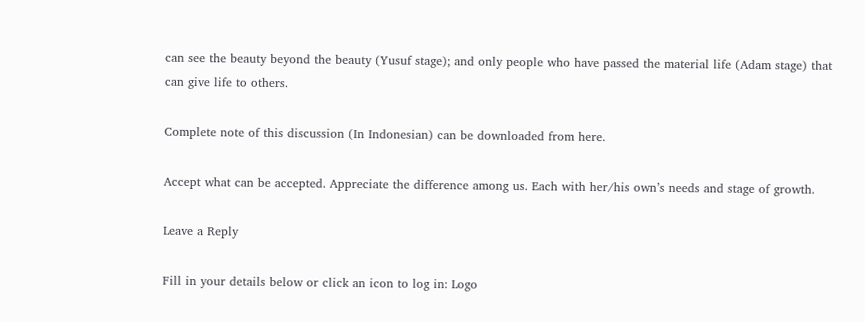can see the beauty beyond the beauty (Yusuf stage); and only people who have passed the material life (Adam stage) that can give life to others.

Complete note of this discussion (In Indonesian) can be downloaded from here.

Accept what can be accepted. Appreciate the difference among us. Each with her/his own’s needs and stage of growth.

Leave a Reply

Fill in your details below or click an icon to log in: Logo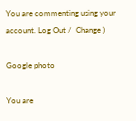You are commenting using your account. Log Out /  Change )

Google photo

You are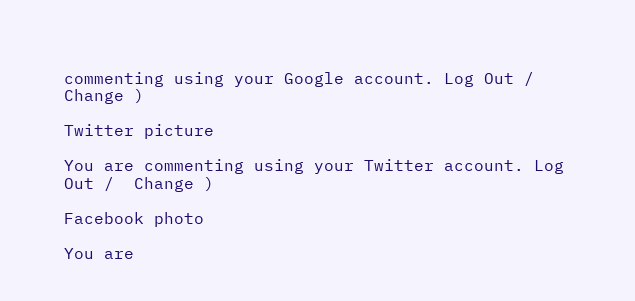commenting using your Google account. Log Out /  Change )

Twitter picture

You are commenting using your Twitter account. Log Out /  Change )

Facebook photo

You are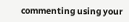commenting using your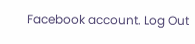Facebook account. Log Out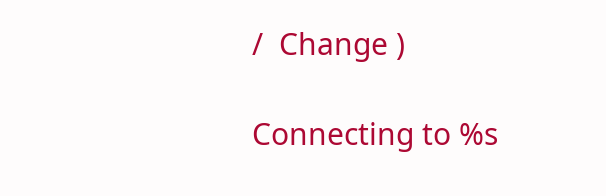/  Change )

Connecting to %s